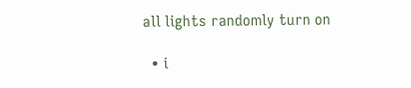all lights randomly turn on

  • i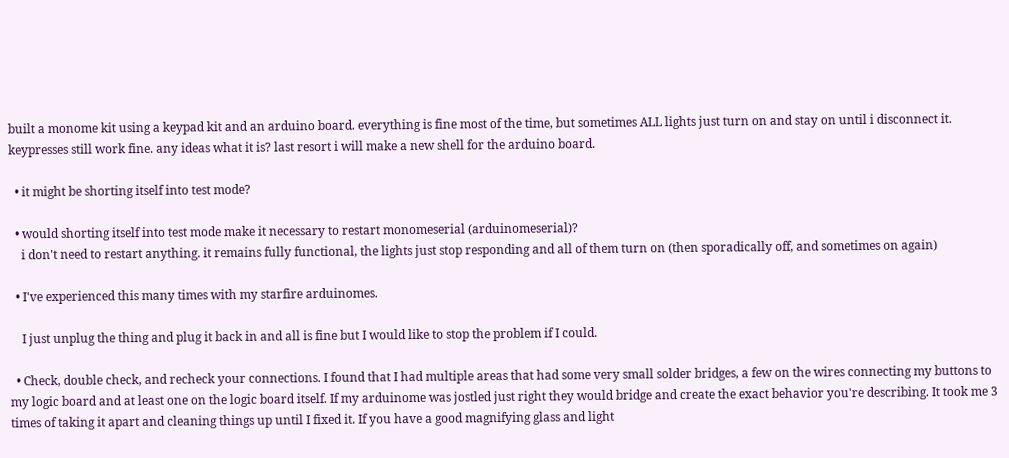built a monome kit using a keypad kit and an arduino board. everything is fine most of the time, but sometimes ALL lights just turn on and stay on until i disconnect it. keypresses still work fine. any ideas what it is? last resort i will make a new shell for the arduino board.

  • it might be shorting itself into test mode?

  • would shorting itself into test mode make it necessary to restart monomeserial (arduinomeserial)?
    i don't need to restart anything. it remains fully functional, the lights just stop responding and all of them turn on (then sporadically off, and sometimes on again)

  • I've experienced this many times with my starfire arduinomes.

    I just unplug the thing and plug it back in and all is fine but I would like to stop the problem if I could.

  • Check, double check, and recheck your connections. I found that I had multiple areas that had some very small solder bridges, a few on the wires connecting my buttons to my logic board and at least one on the logic board itself. If my arduinome was jostled just right they would bridge and create the exact behavior you're describing. It took me 3 times of taking it apart and cleaning things up until I fixed it. If you have a good magnifying glass and light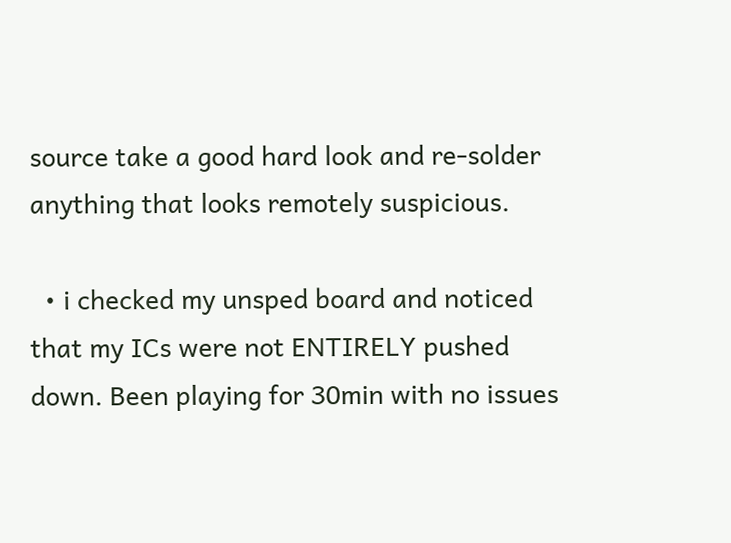source take a good hard look and re-solder anything that looks remotely suspicious.

  • i checked my unsped board and noticed that my ICs were not ENTIRELY pushed down. Been playing for 30min with no issues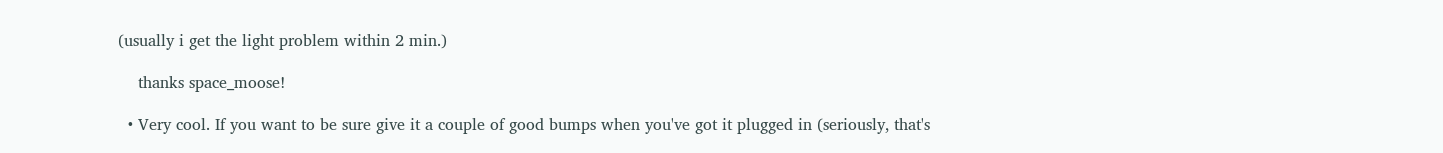(usually i get the light problem within 2 min.)

    thanks space_moose!

  • Very cool. If you want to be sure give it a couple of good bumps when you've got it plugged in (seriously, that's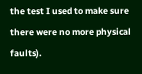the test I used to make sure there were no more physical faults).